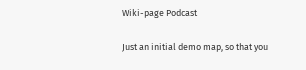Wiki-page Podcast

Just an initial demo map, so that you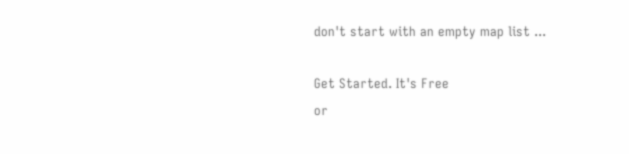don't start with an empty map list ...

Get Started. It's Free
or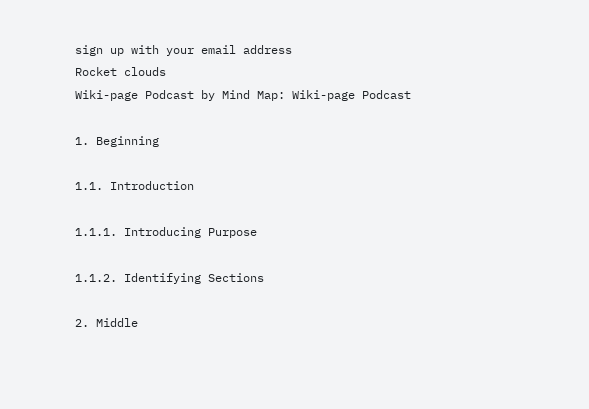sign up with your email address
Rocket clouds
Wiki-page Podcast by Mind Map: Wiki-page Podcast

1. Beginning

1.1. Introduction

1.1.1. Introducing Purpose

1.1.2. Identifying Sections

2. Middle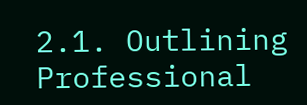2.1. Outlining Professional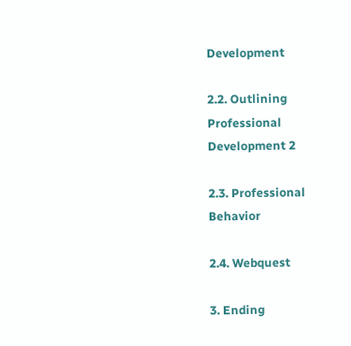Development

2.2. Outlining Professional Development 2

2.3. Professional Behavior

2.4. Webquest

3. Ending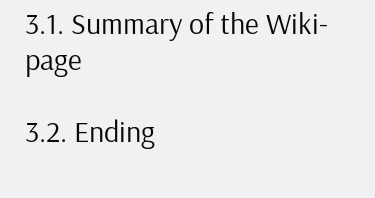3.1. Summary of the Wiki-page

3.2. Ending